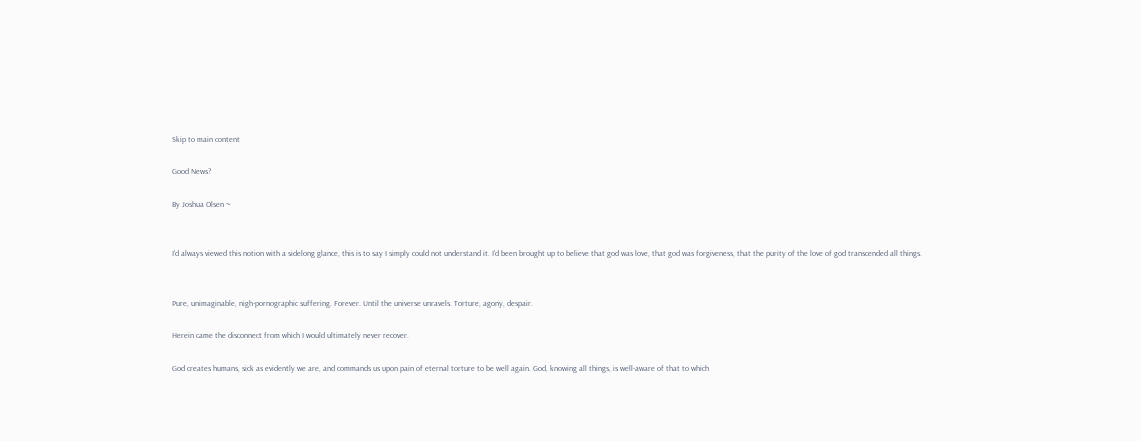Skip to main content

Good News?

By Joshua Olsen ~


I'd always viewed this notion with a sidelong glance, this is to say I simply could not understand it. I'd been brought up to believe that god was love, that god was forgiveness, that the purity of the love of god transcended all things.


Pure, unimaginable, nigh-pornographic suffering. Forever. Until the universe unravels. Torture, agony, despair.

Herein came the disconnect from which I would ultimately never recover.

God creates humans, sick as evidently we are, and commands us upon pain of eternal torture to be well again. God, knowing all things, is well-aware of that to which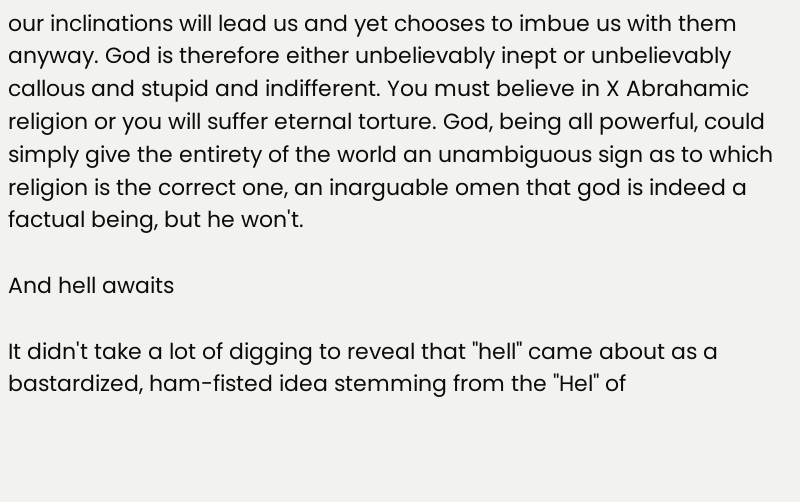our inclinations will lead us and yet chooses to imbue us with them anyway. God is therefore either unbelievably inept or unbelievably callous and stupid and indifferent. You must believe in X Abrahamic religion or you will suffer eternal torture. God, being all powerful, could simply give the entirety of the world an unambiguous sign as to which religion is the correct one, an inarguable omen that god is indeed a factual being, but he won't.

And hell awaits

It didn't take a lot of digging to reveal that "hell" came about as a bastardized, ham-fisted idea stemming from the "Hel" of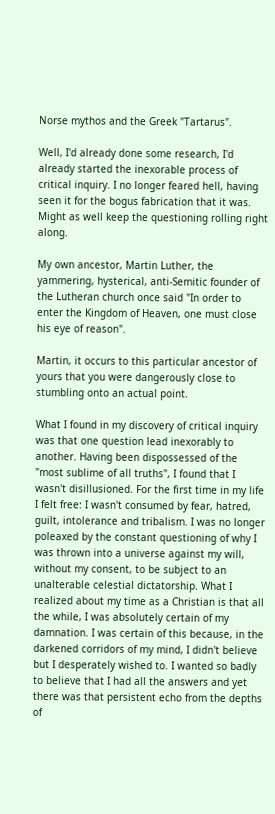Norse mythos and the Greek "Tartarus".

Well, I'd already done some research, I'd already started the inexorable process of critical inquiry. I no longer feared hell, having seen it for the bogus fabrication that it was. Might as well keep the questioning rolling right along.

My own ancestor, Martin Luther, the yammering, hysterical, anti-Semitic founder of the Lutheran church once said "In order to enter the Kingdom of Heaven, one must close his eye of reason".

Martin, it occurs to this particular ancestor of yours that you were dangerously close to stumbling onto an actual point.

What I found in my discovery of critical inquiry was that one question lead inexorably to another. Having been dispossessed of the "most sublime of all truths", I found that I wasn't disillusioned. For the first time in my life I felt free: I wasn't consumed by fear, hatred, guilt, intolerance and tribalism. I was no longer poleaxed by the constant questioning of why I was thrown into a universe against my will, without my consent, to be subject to an unalterable celestial dictatorship. What I realized about my time as a Christian is that all the while, I was absolutely certain of my damnation. I was certain of this because, in the darkened corridors of my mind, I didn't believe but I desperately wished to. I wanted so badly to believe that I had all the answers and yet there was that persistent echo from the depths of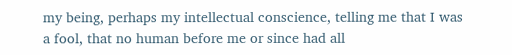my being, perhaps my intellectual conscience, telling me that I was a fool, that no human before me or since had all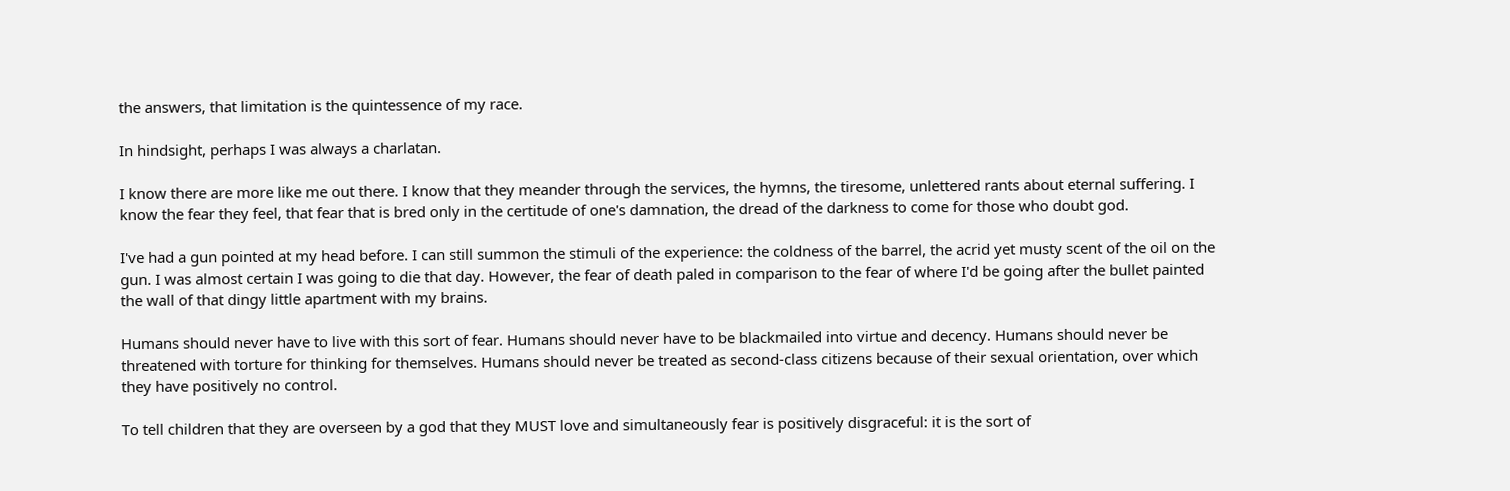the answers, that limitation is the quintessence of my race.

In hindsight, perhaps I was always a charlatan.

I know there are more like me out there. I know that they meander through the services, the hymns, the tiresome, unlettered rants about eternal suffering. I know the fear they feel, that fear that is bred only in the certitude of one's damnation, the dread of the darkness to come for those who doubt god.

I've had a gun pointed at my head before. I can still summon the stimuli of the experience: the coldness of the barrel, the acrid yet musty scent of the oil on the gun. I was almost certain I was going to die that day. However, the fear of death paled in comparison to the fear of where I'd be going after the bullet painted the wall of that dingy little apartment with my brains.

Humans should never have to live with this sort of fear. Humans should never have to be blackmailed into virtue and decency. Humans should never be threatened with torture for thinking for themselves. Humans should never be treated as second-class citizens because of their sexual orientation, over which they have positively no control.

To tell children that they are overseen by a god that they MUST love and simultaneously fear is positively disgraceful: it is the sort of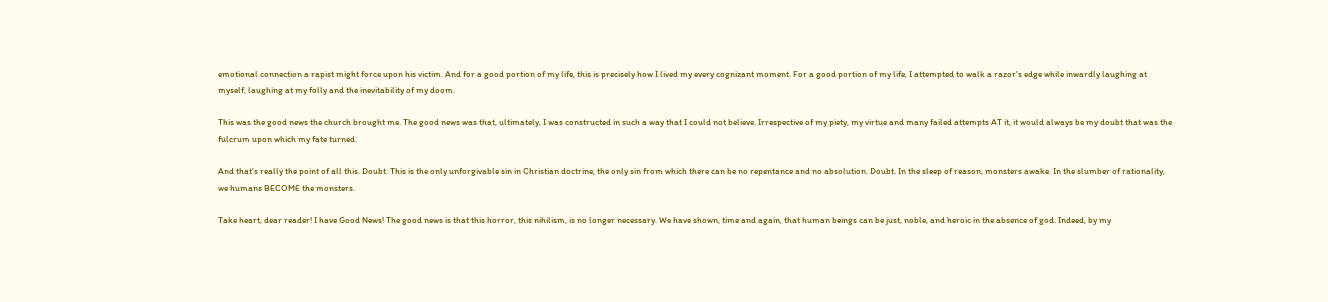emotional connection a rapist might force upon his victim. And for a good portion of my life, this is precisely how I lived my every cognizant moment. For a good portion of my life, I attempted to walk a razor's edge while inwardly laughing at myself, laughing at my folly and the inevitability of my doom.

This was the good news the church brought me. The good news was that, ultimately, I was constructed in such a way that I could not believe. Irrespective of my piety, my virtue and many failed attempts AT it, it would always be my doubt that was the fulcrum upon which my fate turned.

And that's really the point of all this. Doubt. This is the only unforgivable sin in Christian doctrine, the only sin from which there can be no repentance and no absolution. Doubt. In the sleep of reason, monsters awake. In the slumber of rationality, we humans BECOME the monsters.

Take heart, dear reader! I have Good News! The good news is that this horror, this nihilism, is no longer necessary. We have shown, time and again, that human beings can be just, noble, and heroic in the absence of god. Indeed, by my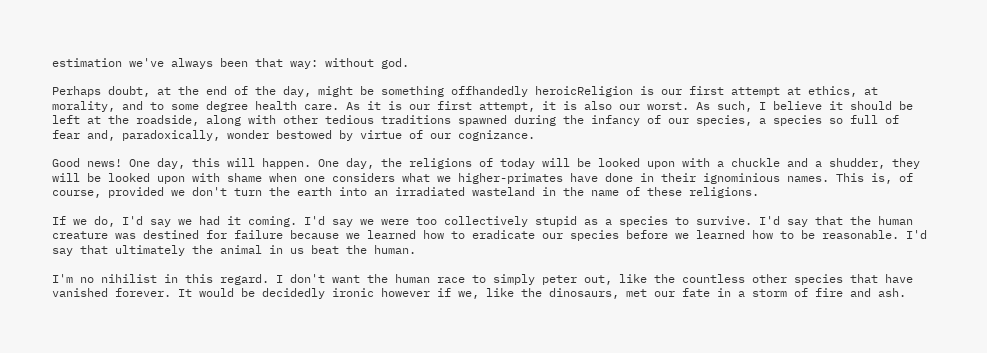estimation we've always been that way: without god.

Perhaps doubt, at the end of the day, might be something offhandedly heroicReligion is our first attempt at ethics, at morality, and to some degree health care. As it is our first attempt, it is also our worst. As such, I believe it should be left at the roadside, along with other tedious traditions spawned during the infancy of our species, a species so full of fear and, paradoxically, wonder bestowed by virtue of our cognizance.

Good news! One day, this will happen. One day, the religions of today will be looked upon with a chuckle and a shudder, they will be looked upon with shame when one considers what we higher-primates have done in their ignominious names. This is, of course, provided we don't turn the earth into an irradiated wasteland in the name of these religions.

If we do, I'd say we had it coming. I'd say we were too collectively stupid as a species to survive. I'd say that the human creature was destined for failure because we learned how to eradicate our species before we learned how to be reasonable. I'd say that ultimately the animal in us beat the human.

I'm no nihilist in this regard. I don't want the human race to simply peter out, like the countless other species that have vanished forever. It would be decidedly ironic however if we, like the dinosaurs, met our fate in a storm of fire and ash.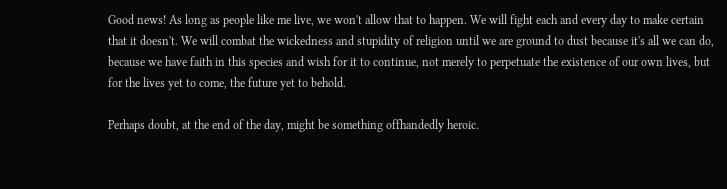Good news! As long as people like me live, we won't allow that to happen. We will fight each and every day to make certain that it doesn't. We will combat the wickedness and stupidity of religion until we are ground to dust because it's all we can do, because we have faith in this species and wish for it to continue, not merely to perpetuate the existence of our own lives, but for the lives yet to come, the future yet to behold.

Perhaps doubt, at the end of the day, might be something offhandedly heroic.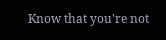Know that you're not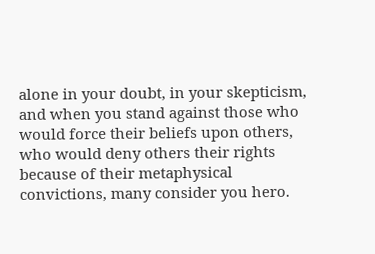alone in your doubt, in your skepticism, and when you stand against those who would force their beliefs upon others, who would deny others their rights because of their metaphysical convictions, many consider you hero.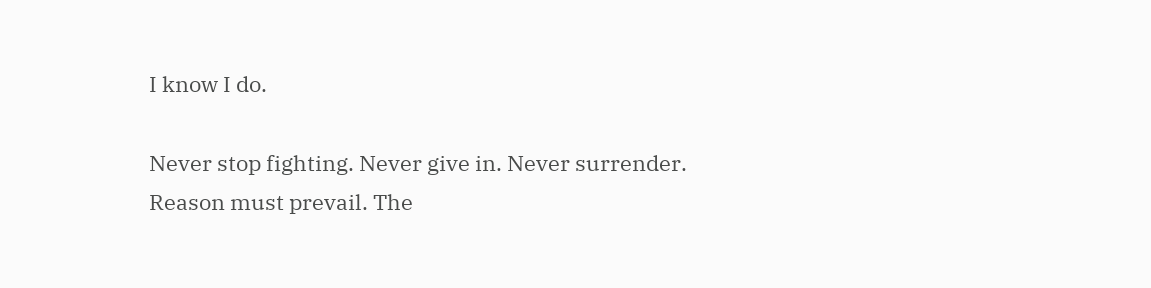I know I do.

Never stop fighting. Never give in. Never surrender. Reason must prevail. The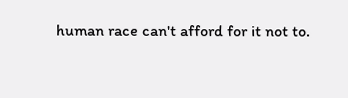human race can't afford for it not to.